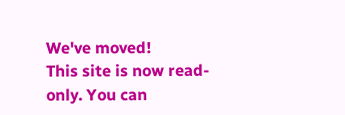We've moved!
This site is now read-only. You can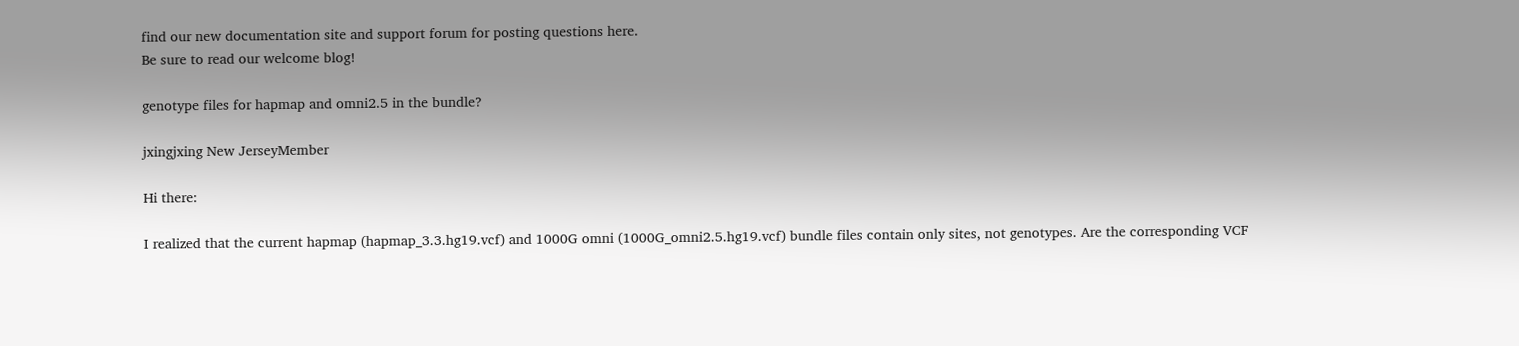find our new documentation site and support forum for posting questions here.
Be sure to read our welcome blog!

genotype files for hapmap and omni2.5 in the bundle?

jxingjxing New JerseyMember

Hi there:

I realized that the current hapmap (hapmap_3.3.hg19.vcf) and 1000G omni (1000G_omni2.5.hg19.vcf) bundle files contain only sites, not genotypes. Are the corresponding VCF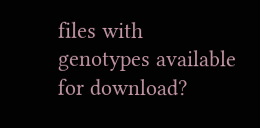files with genotypes available for download?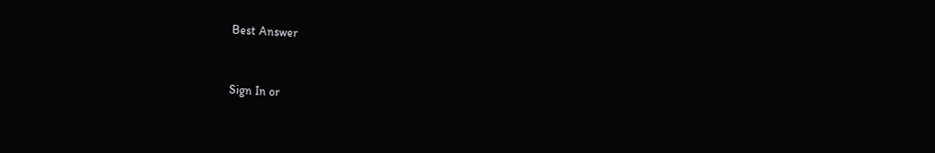Best Answer


Sign In or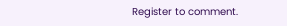Register to comment.